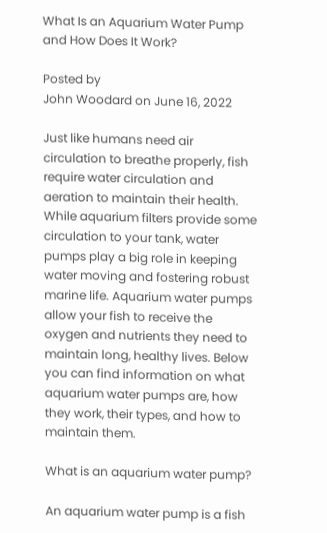What Is an Aquarium Water Pump and How Does It Work?

Posted by
John Woodard on June 16, 2022

Just like humans need air circulation to breathe properly, fish require water circulation and aeration to maintain their health. While aquarium filters provide some circulation to your tank, water pumps play a big role in keeping water moving and fostering robust marine life. Aquarium water pumps allow your fish to receive the oxygen and nutrients they need to maintain long, healthy lives. Below you can find information on what aquarium water pumps are, how they work, their types, and how to maintain them.

What is an aquarium water pump?

An aquarium water pump is a fish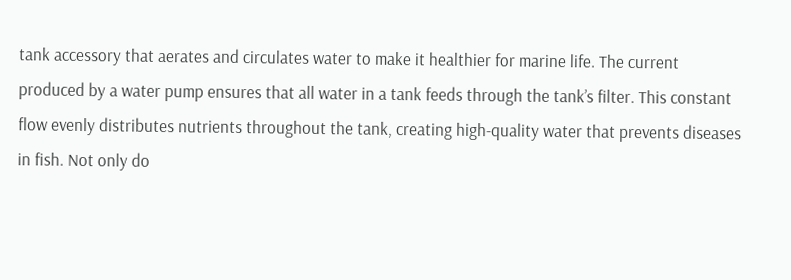tank accessory that aerates and circulates water to make it healthier for marine life. The current produced by a water pump ensures that all water in a tank feeds through the tank’s filter. This constant flow evenly distributes nutrients throughout the tank, creating high-quality water that prevents diseases in fish. Not only do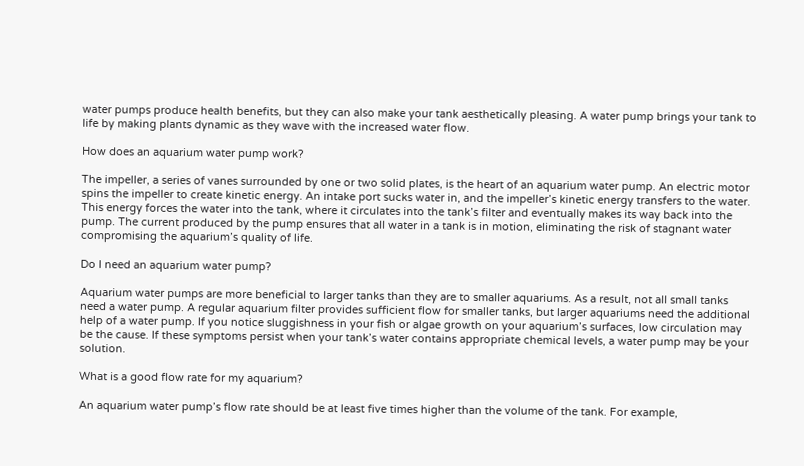water pumps produce health benefits, but they can also make your tank aesthetically pleasing. A water pump brings your tank to life by making plants dynamic as they wave with the increased water flow.

How does an aquarium water pump work?

The impeller, a series of vanes surrounded by one or two solid plates, is the heart of an aquarium water pump. An electric motor spins the impeller to create kinetic energy. An intake port sucks water in, and the impeller’s kinetic energy transfers to the water. This energy forces the water into the tank, where it circulates into the tank’s filter and eventually makes its way back into the pump. The current produced by the pump ensures that all water in a tank is in motion, eliminating the risk of stagnant water compromising the aquarium’s quality of life.

Do I need an aquarium water pump?

Aquarium water pumps are more beneficial to larger tanks than they are to smaller aquariums. As a result, not all small tanks need a water pump. A regular aquarium filter provides sufficient flow for smaller tanks, but larger aquariums need the additional help of a water pump. If you notice sluggishness in your fish or algae growth on your aquarium’s surfaces, low circulation may be the cause. If these symptoms persist when your tank’s water contains appropriate chemical levels, a water pump may be your solution.

What is a good flow rate for my aquarium?

An aquarium water pump’s flow rate should be at least five times higher than the volume of the tank. For example,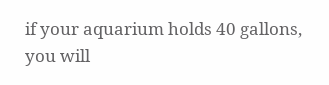if your aquarium holds 40 gallons, you will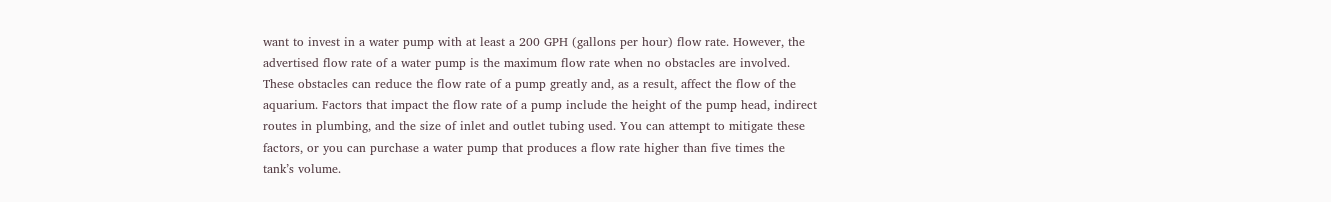want to invest in a water pump with at least a 200 GPH (gallons per hour) flow rate. However, the advertised flow rate of a water pump is the maximum flow rate when no obstacles are involved. These obstacles can reduce the flow rate of a pump greatly and, as a result, affect the flow of the aquarium. Factors that impact the flow rate of a pump include the height of the pump head, indirect routes in plumbing, and the size of inlet and outlet tubing used. You can attempt to mitigate these factors, or you can purchase a water pump that produces a flow rate higher than five times the tank’s volume.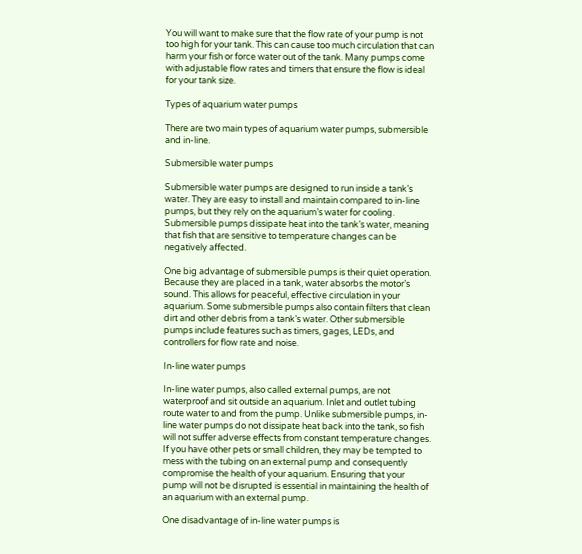You will want to make sure that the flow rate of your pump is not too high for your tank. This can cause too much circulation that can harm your fish or force water out of the tank. Many pumps come with adjustable flow rates and timers that ensure the flow is ideal for your tank size.

Types of aquarium water pumps

There are two main types of aquarium water pumps, submersible and in-line.

Submersible water pumps

Submersible water pumps are designed to run inside a tank’s water. They are easy to install and maintain compared to in-line pumps, but they rely on the aquarium’s water for cooling. Submersible pumps dissipate heat into the tank’s water, meaning that fish that are sensitive to temperature changes can be negatively affected.

One big advantage of submersible pumps is their quiet operation. Because they are placed in a tank, water absorbs the motor’s sound. This allows for peaceful, effective circulation in your aquarium. Some submersible pumps also contain filters that clean dirt and other debris from a tank’s water. Other submersible pumps include features such as timers, gages, LEDs, and controllers for flow rate and noise.

In-line water pumps

In-line water pumps, also called external pumps, are not waterproof and sit outside an aquarium. Inlet and outlet tubing route water to and from the pump. Unlike submersible pumps, in-line water pumps do not dissipate heat back into the tank, so fish will not suffer adverse effects from constant temperature changes. If you have other pets or small children, they may be tempted to mess with the tubing on an external pump and consequently compromise the health of your aquarium. Ensuring that your pump will not be disrupted is essential in maintaining the health of an aquarium with an external pump.

One disadvantage of in-line water pumps is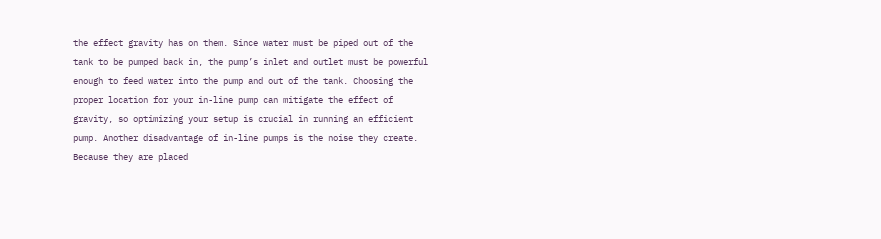the effect gravity has on them. Since water must be piped out of the tank to be pumped back in, the pump’s inlet and outlet must be powerful enough to feed water into the pump and out of the tank. Choosing the proper location for your in-line pump can mitigate the effect of gravity, so optimizing your setup is crucial in running an efficient pump. Another disadvantage of in-line pumps is the noise they create. Because they are placed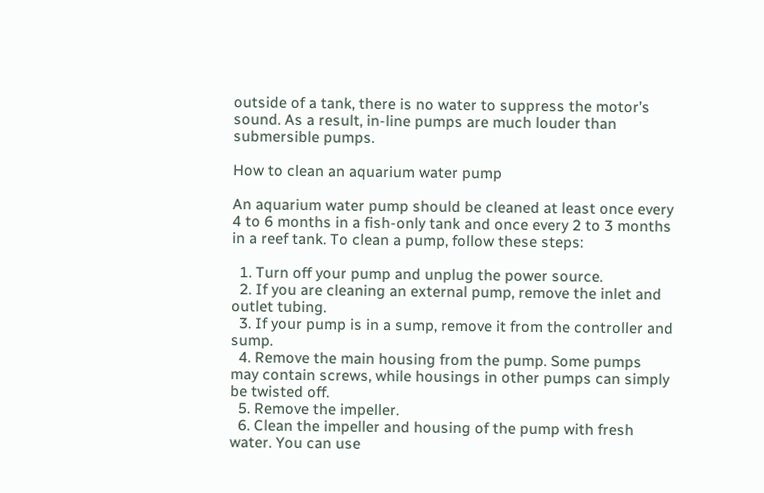outside of a tank, there is no water to suppress the motor’s sound. As a result, in-line pumps are much louder than submersible pumps.

How to clean an aquarium water pump

An aquarium water pump should be cleaned at least once every 4 to 6 months in a fish-only tank and once every 2 to 3 months in a reef tank. To clean a pump, follow these steps:

  1. Turn off your pump and unplug the power source.
  2. If you are cleaning an external pump, remove the inlet and outlet tubing.
  3. If your pump is in a sump, remove it from the controller and sump.
  4. Remove the main housing from the pump. Some pumps may contain screws, while housings in other pumps can simply be twisted off.
  5. Remove the impeller.
  6. Clean the impeller and housing of the pump with fresh water. You can use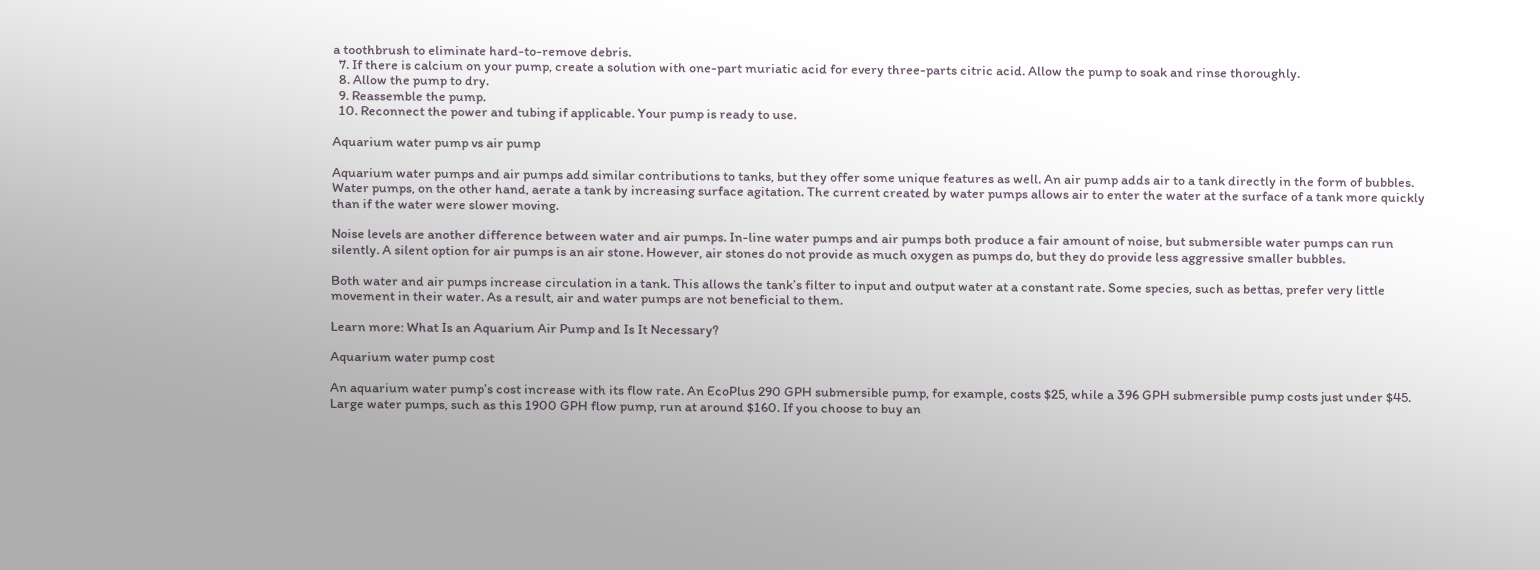a toothbrush to eliminate hard-to-remove debris.
  7. If there is calcium on your pump, create a solution with one-part muriatic acid for every three-parts citric acid. Allow the pump to soak and rinse thoroughly.
  8. Allow the pump to dry.
  9. Reassemble the pump.
  10. Reconnect the power and tubing if applicable. Your pump is ready to use.

Aquarium water pump vs air pump

Aquarium water pumps and air pumps add similar contributions to tanks, but they offer some unique features as well. An air pump adds air to a tank directly in the form of bubbles. Water pumps, on the other hand, aerate a tank by increasing surface agitation. The current created by water pumps allows air to enter the water at the surface of a tank more quickly than if the water were slower moving.

Noise levels are another difference between water and air pumps. In-line water pumps and air pumps both produce a fair amount of noise, but submersible water pumps can run silently. A silent option for air pumps is an air stone. However, air stones do not provide as much oxygen as pumps do, but they do provide less aggressive smaller bubbles.

Both water and air pumps increase circulation in a tank. This allows the tank’s filter to input and output water at a constant rate. Some species, such as bettas, prefer very little movement in their water. As a result, air and water pumps are not beneficial to them.

Learn more: What Is an Aquarium Air Pump and Is It Necessary?

Aquarium water pump cost

An aquarium water pump’s cost increase with its flow rate. An EcoPlus 290 GPH submersible pump, for example, costs $25, while a 396 GPH submersible pump costs just under $45. Large water pumps, such as this 1900 GPH flow pump, run at around $160. If you choose to buy an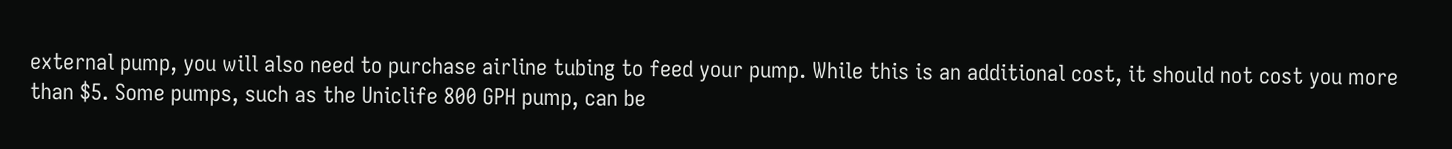external pump, you will also need to purchase airline tubing to feed your pump. While this is an additional cost, it should not cost you more than $5. Some pumps, such as the Uniclife 800 GPH pump, can be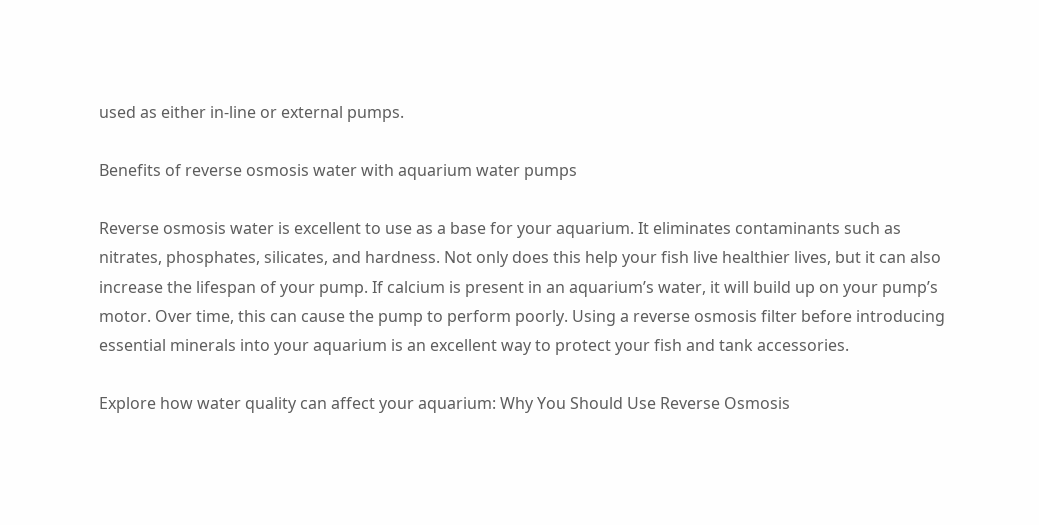used as either in-line or external pumps.

Benefits of reverse osmosis water with aquarium water pumps

Reverse osmosis water is excellent to use as a base for your aquarium. It eliminates contaminants such as nitrates, phosphates, silicates, and hardness. Not only does this help your fish live healthier lives, but it can also increase the lifespan of your pump. If calcium is present in an aquarium’s water, it will build up on your pump’s motor. Over time, this can cause the pump to perform poorly. Using a reverse osmosis filter before introducing essential minerals into your aquarium is an excellent way to protect your fish and tank accessories.

Explore how water quality can affect your aquarium: Why You Should Use Reverse Osmosis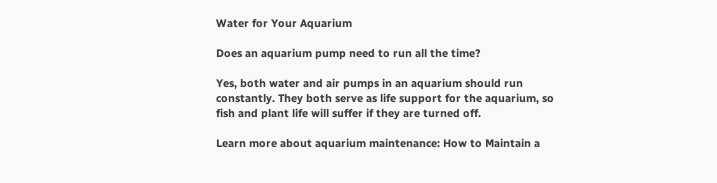Water for Your Aquarium

Does an aquarium pump need to run all the time?

Yes, both water and air pumps in an aquarium should run constantly. They both serve as life support for the aquarium, so fish and plant life will suffer if they are turned off.

Learn more about aquarium maintenance: How to Maintain a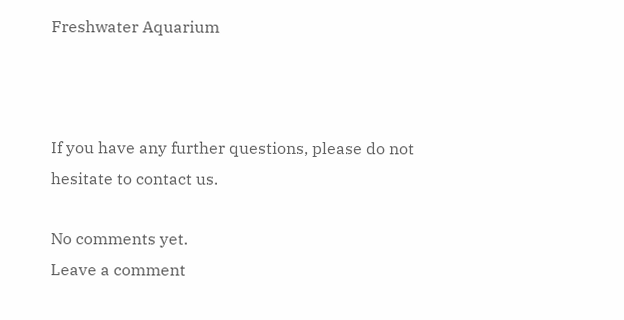Freshwater Aquarium



If you have any further questions, please do not hesitate to contact us.

No comments yet.
Leave a comment